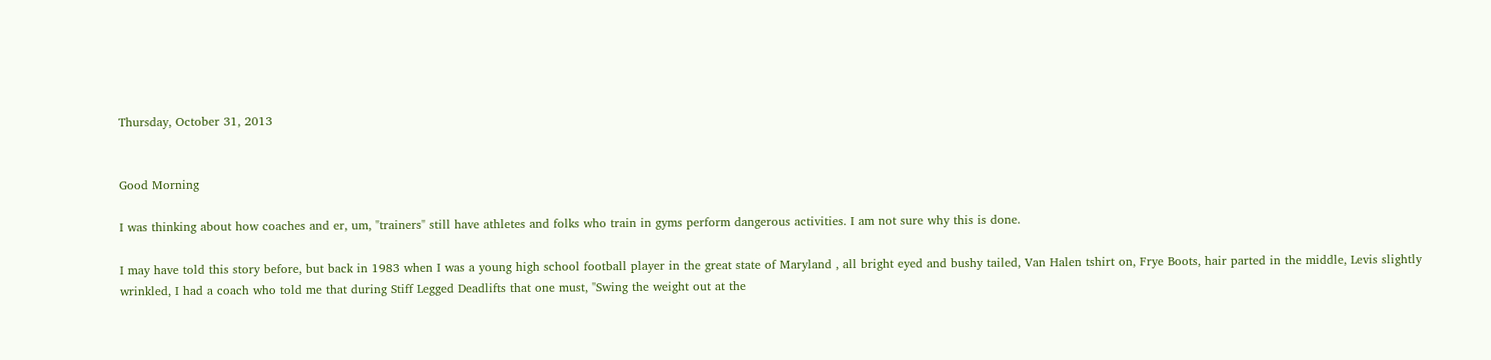Thursday, October 31, 2013


Good Morning

I was thinking about how coaches and er, um, "trainers" still have athletes and folks who train in gyms perform dangerous activities. I am not sure why this is done.

I may have told this story before, but back in 1983 when I was a young high school football player in the great state of Maryland , all bright eyed and bushy tailed, Van Halen tshirt on, Frye Boots, hair parted in the middle, Levis slightly wrinkled, I had a coach who told me that during Stiff Legged Deadlifts that one must, "Swing the weight out at the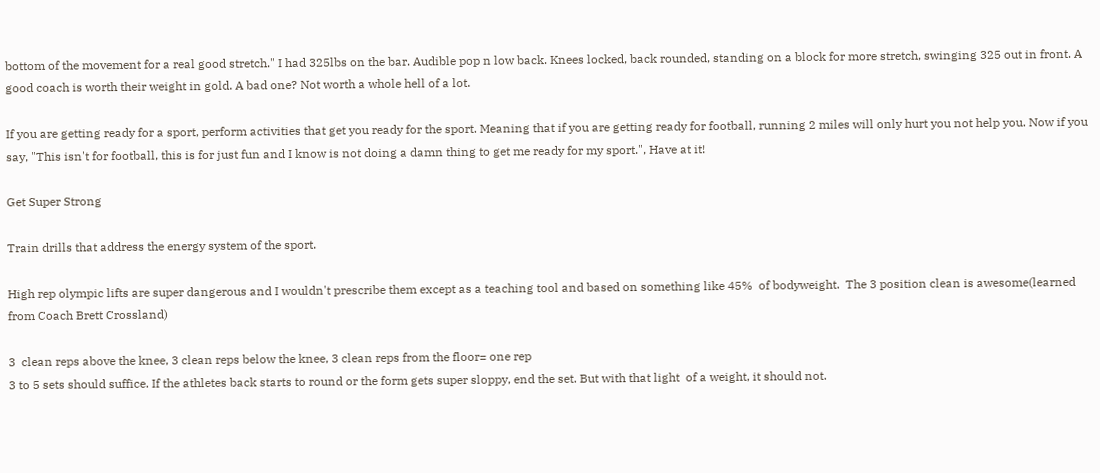bottom of the movement for a real good stretch." I had 325lbs on the bar. Audible pop n low back. Knees locked, back rounded, standing on a block for more stretch, swinging 325 out in front. A good coach is worth their weight in gold. A bad one? Not worth a whole hell of a lot.

If you are getting ready for a sport, perform activities that get you ready for the sport. Meaning that if you are getting ready for football, running 2 miles will only hurt you not help you. Now if you say, "This isn't for football, this is for just fun and I know is not doing a damn thing to get me ready for my sport.", Have at it!

Get Super Strong

Train drills that address the energy system of the sport.

High rep olympic lifts are super dangerous and I wouldn't prescribe them except as a teaching tool and based on something like 45%  of bodyweight.  The 3 position clean is awesome(learned from Coach Brett Crossland)

3  clean reps above the knee, 3 clean reps below the knee, 3 clean reps from the floor= one rep
3 to 5 sets should suffice. If the athletes back starts to round or the form gets super sloppy, end the set. But with that light  of a weight, it should not.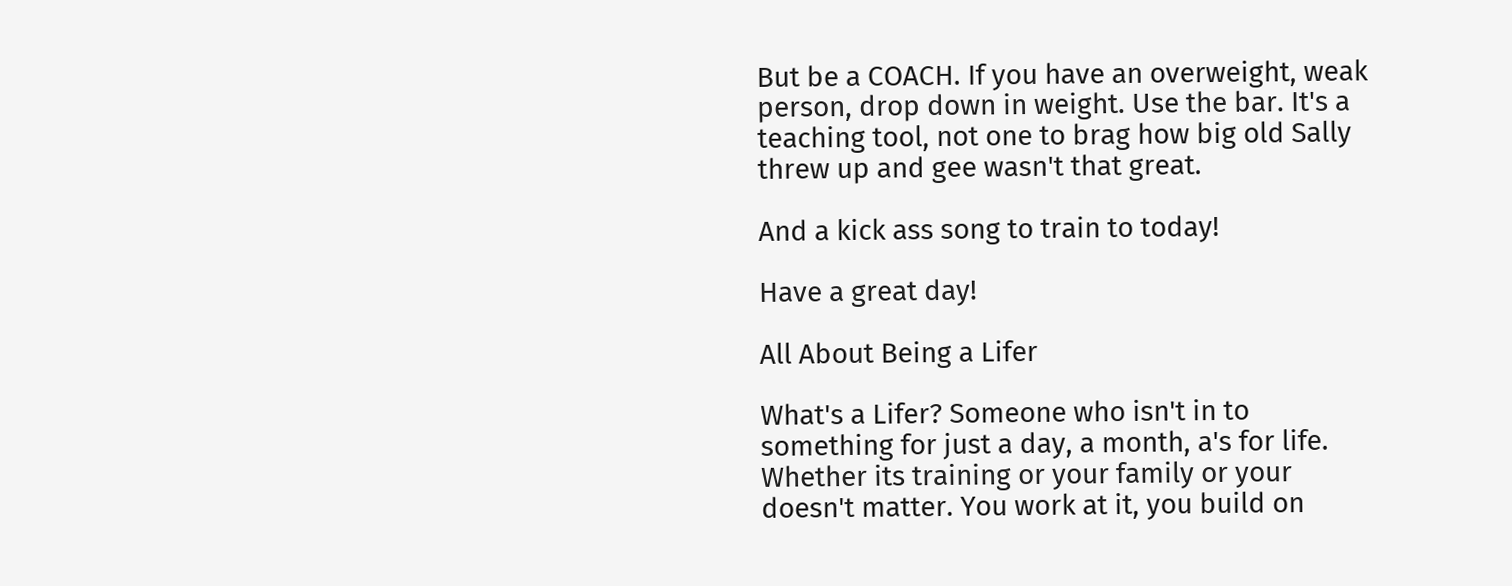But be a COACH. If you have an overweight, weak person, drop down in weight. Use the bar. It's a teaching tool, not one to brag how big old Sally threw up and gee wasn't that great.

And a kick ass song to train to today!

Have a great day!

All About Being a Lifer

What's a Lifer? Someone who isn't in to something for just a day, a month, a's for life. Whether its training or your family or your doesn't matter. You work at it, you build on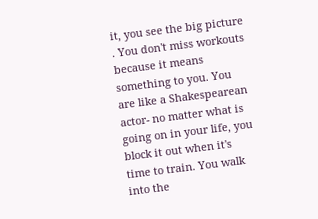it, you see the big picture . You don't miss workouts because it means something to you. You are like a Shakespearean actor- no matter what is going on in your life, you block it out when it's time to train. You walk into the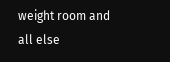weight room and all else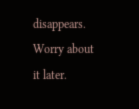disappears. Worry about it later.